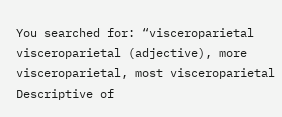You searched for: “visceroparietal
visceroparietal (adjective), more visceroparietal, most visceroparietal
Descriptive of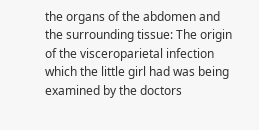the organs of the abdomen and the surrounding tissue: The origin of the visceroparietal infection which the little girl had was being examined by the doctors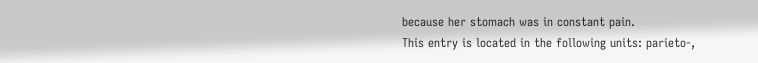because her stomach was in constant pain.
This entry is located in the following units: parieto-,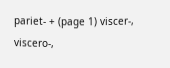pariet- + (page 1) viscer-, viscero-,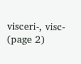visceri-, visc- (page 2)